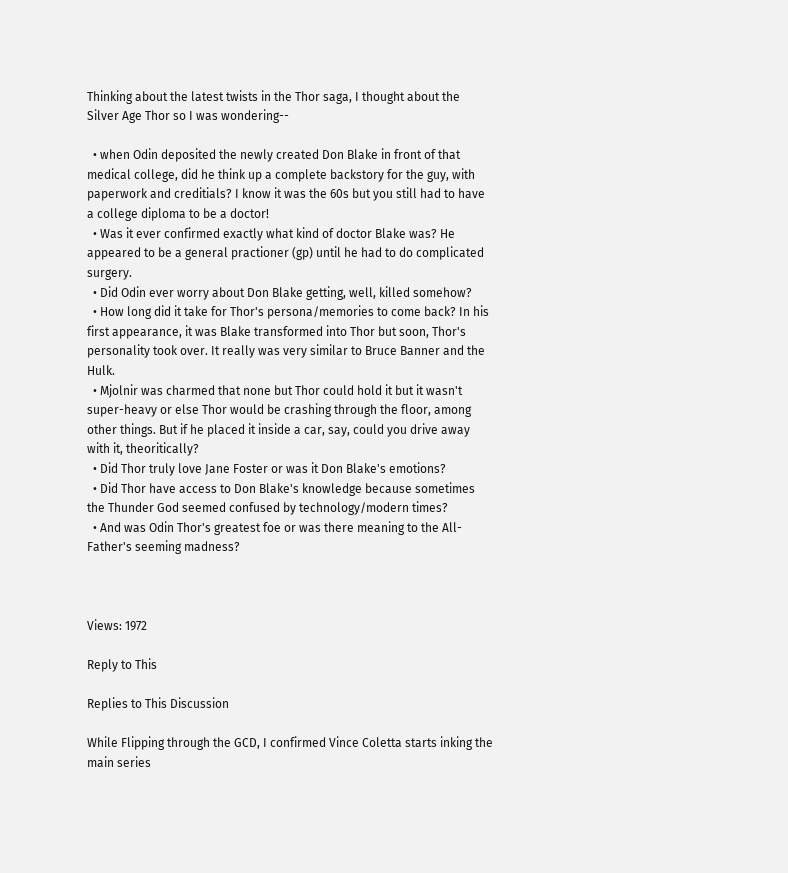Thinking about the latest twists in the Thor saga, I thought about the Silver Age Thor so I was wondering--

  • when Odin deposited the newly created Don Blake in front of that medical college, did he think up a complete backstory for the guy, with paperwork and creditials? I know it was the 60s but you still had to have a college diploma to be a doctor!
  • Was it ever confirmed exactly what kind of doctor Blake was? He appeared to be a general practioner (gp) until he had to do complicated surgery.
  • Did Odin ever worry about Don Blake getting, well, killed somehow?
  • How long did it take for Thor's persona/memories to come back? In his first appearance, it was Blake transformed into Thor but soon, Thor's personality took over. It really was very similar to Bruce Banner and the Hulk.
  • Mjolnir was charmed that none but Thor could hold it but it wasn't super-heavy or else Thor would be crashing through the floor, among other things. But if he placed it inside a car, say, could you drive away with it, theoritically?
  • Did Thor truly love Jane Foster or was it Don Blake's emotions?
  • Did Thor have access to Don Blake's knowledge because sometimes the Thunder God seemed confused by technology/modern times?
  • And was Odin Thor's greatest foe or was there meaning to the All-Father's seeming madness?



Views: 1972

Reply to This

Replies to This Discussion

While Flipping through the GCD, I confirmed Vince Coletta starts inking the main series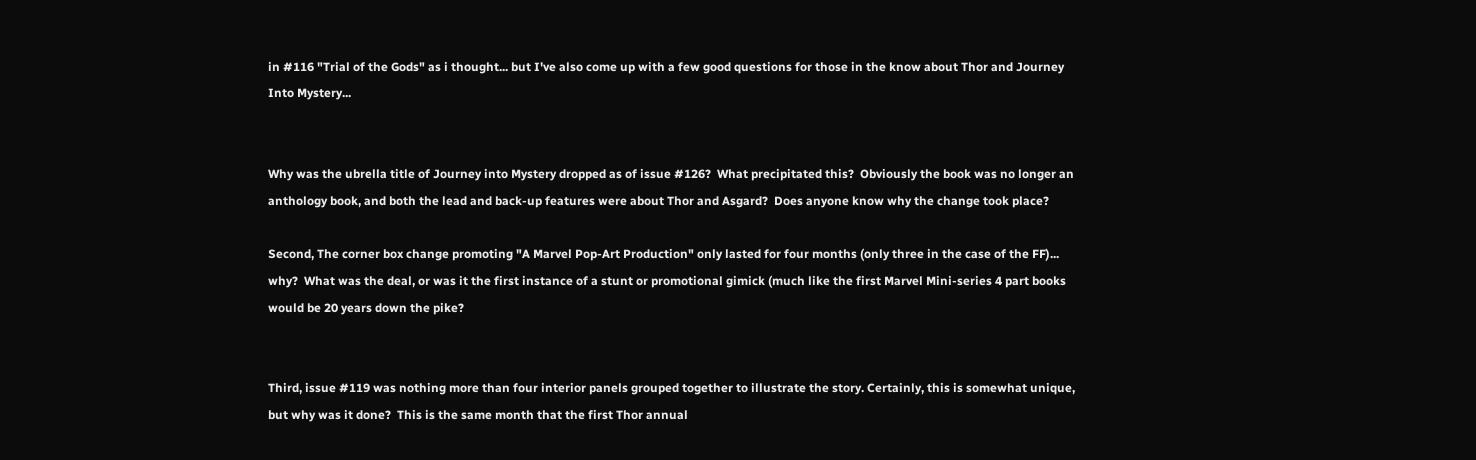in #116 "Trial of the Gods" as i thought... but I've also come up with a few good questions for those in the know about Thor and Journey Into Mystery...


Why was the ubrella title of Journey into Mystery dropped as of issue #126?  What precipitated this?  Obviously the book was no longer an anthology book, and both the lead and back-up features were about Thor and Asgard?  Does anyone know why the change took place?

Second, The corner box change promoting "A Marvel Pop-Art Production" only lasted for four months (only three in the case of the FF)... why?  What was the deal, or was it the first instance of a stunt or promotional gimick (much like the first Marvel Mini-series 4 part books would be 20 years down the pike?


Third, issue #119 was nothing more than four interior panels grouped together to illustrate the story. Certainly, this is somewhat unique, but why was it done?  This is the same month that the first Thor annual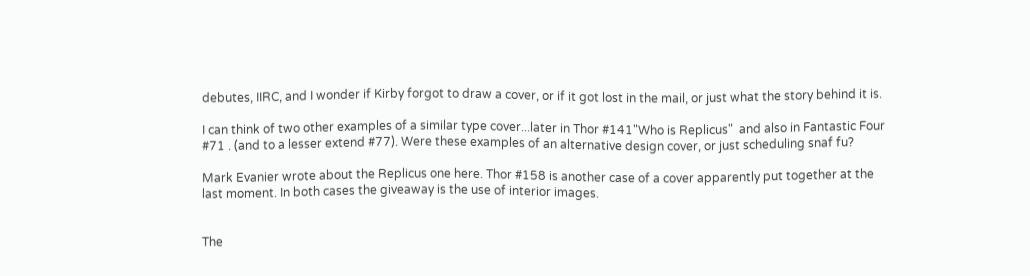debutes, IIRC, and I wonder if Kirby forgot to draw a cover, or if it got lost in the mail, or just what the story behind it is.

I can think of two other examples of a similar type cover...later in Thor #141"Who is Replicus"  and also in Fantastic Four #71 . (and to a lesser extend #77). Were these examples of an alternative design cover, or just scheduling snaf fu?

Mark Evanier wrote about the Replicus one here. Thor #158 is another case of a cover apparently put together at the last moment. In both cases the giveaway is the use of interior images.


The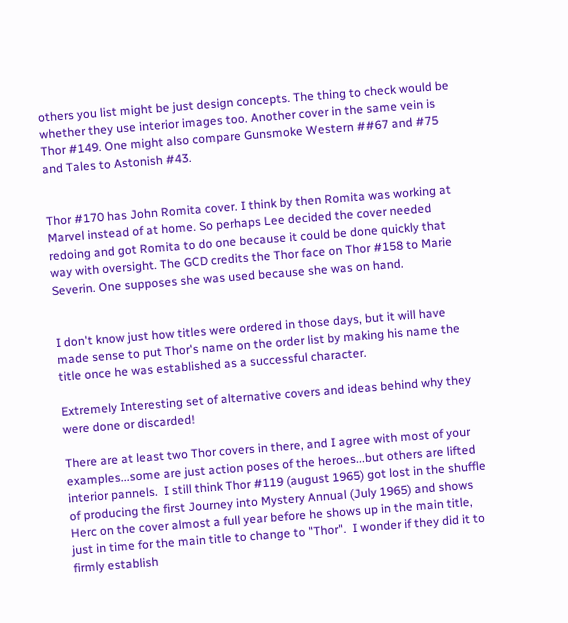others you list might be just design concepts. The thing to check would be whether they use interior images too. Another cover in the same vein is Thor #149. One might also compare Gunsmoke Western ##67 and #75 and Tales to Astonish #43.


Thor #170 has John Romita cover. I think by then Romita was working at Marvel instead of at home. So perhaps Lee decided the cover needed redoing and got Romita to do one because it could be done quickly that way with oversight. The GCD credits the Thor face on Thor #158 to Marie Severin. One supposes she was used because she was on hand.


I don't know just how titles were ordered in those days, but it will have made sense to put Thor's name on the order list by making his name the title once he was established as a successful character.

Extremely Interesting set of alternative covers and ideas behind why they were done or discarded!

There are at least two Thor covers in there, and I agree with most of your examples...some are just action poses of the heroes...but others are lifted interior pannels.  I still think Thor #119 (august 1965) got lost in the shuffle of producing the first Journey into Mystery Annual (July 1965) and shows Herc on the cover almost a full year before he shows up in the main title, just in time for the main title to change to "Thor".  I wonder if they did it to firmly establish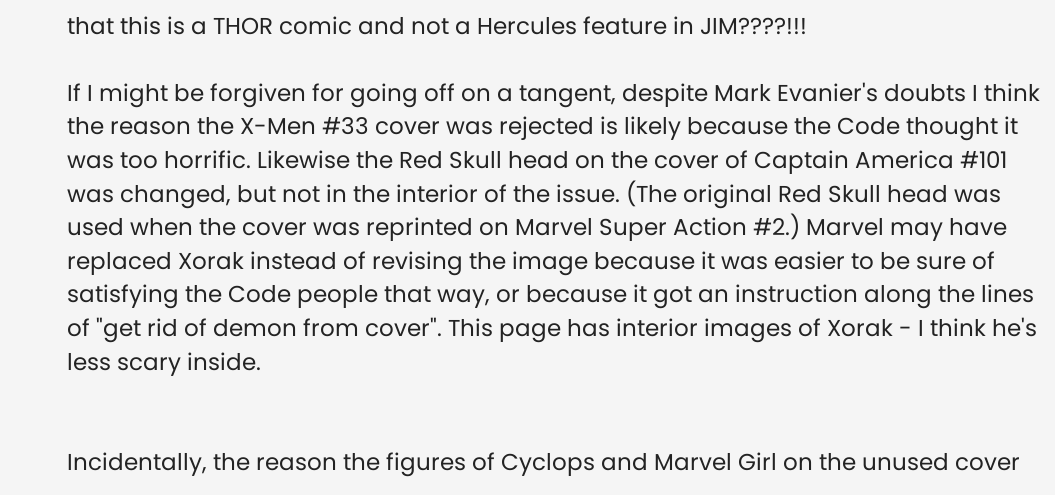that this is a THOR comic and not a Hercules feature in JIM????!!!

If I might be forgiven for going off on a tangent, despite Mark Evanier's doubts I think the reason the X-Men #33 cover was rejected is likely because the Code thought it was too horrific. Likewise the Red Skull head on the cover of Captain America #101 was changed, but not in the interior of the issue. (The original Red Skull head was used when the cover was reprinted on Marvel Super Action #2.) Marvel may have replaced Xorak instead of revising the image because it was easier to be sure of satisfying the Code people that way, or because it got an instruction along the lines of "get rid of demon from cover". This page has interior images of Xorak - I think he's less scary inside.


Incidentally, the reason the figures of Cyclops and Marvel Girl on the unused cover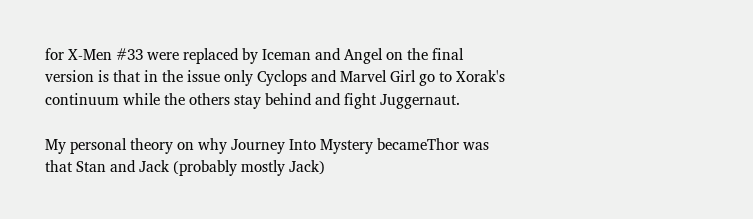for X-Men #33 were replaced by Iceman and Angel on the final version is that in the issue only Cyclops and Marvel Girl go to Xorak's continuum while the others stay behind and fight Juggernaut.

My personal theory on why Journey Into Mystery becameThor was that Stan and Jack (probably mostly Jack)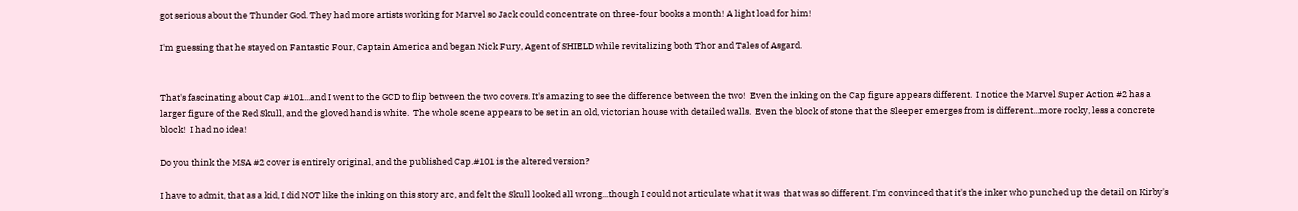got serious about the Thunder God. They had more artists working for Marvel so Jack could concentrate on three-four books a month! A light load for him!

I'm guessing that he stayed on Fantastic Four, Captain America and began Nick Fury, Agent of SHIELD while revitalizing both Thor and Tales of Asgard.


That's fascinating about Cap #101...and I went to the GCD to flip between the two covers. It's amazing to see the difference between the two!  Even the inking on the Cap figure appears different.  I notice the Marvel Super Action #2 has a larger figure of the Red Skull, and the gloved hand is white.  The whole scene appears to be set in an old, victorian house with detailed walls.  Even the block of stone that the Sleeper emerges from is different...more rocky, less a concrete block!  I had no idea!

Do you think the MSA #2 cover is entirely original, and the published Cap.#101 is the altered version?

I have to admit, that as a kid, I did NOT like the inking on this story arc, and felt the Skull looked all wrong...though I could not articulate what it was  that was so different. I'm convinced that it's the inker who punched up the detail on Kirby's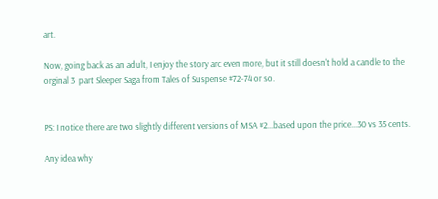art.

Now, going back as an adult, I enjoy the story arc even more, but it still doesn't hold a candle to the orginal 3  part Sleeper Saga from Tales of Suspense #72-74 or so.


PS: I notice there are two slightly different versions of MSA #2...based upon the price...30 vs 35 cents.

Any idea why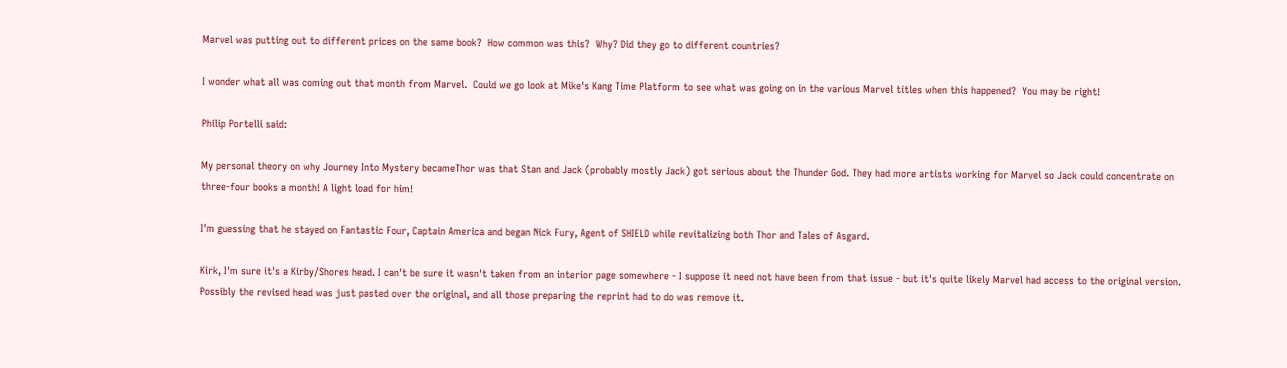Marvel was putting out to different prices on the same book?  How common was this?  Why? Did they go to different countries?

I wonder what all was coming out that month from Marvel.  Could we go look at Mike's Kang Time Platform to see what was going on in the various Marvel titles when this happened?  You may be right!

Philip Portelli said:

My personal theory on why Journey Into Mystery becameThor was that Stan and Jack (probably mostly Jack) got serious about the Thunder God. They had more artists working for Marvel so Jack could concentrate on three-four books a month! A light load for him!

I'm guessing that he stayed on Fantastic Four, Captain America and began Nick Fury, Agent of SHIELD while revitalizing both Thor and Tales of Asgard.

Kirk, I'm sure it's a Kirby/Shores head. I can't be sure it wasn't taken from an interior page somewhere - I suppose it need not have been from that issue - but it's quite likely Marvel had access to the original version. Possibly the revised head was just pasted over the original, and all those preparing the reprint had to do was remove it.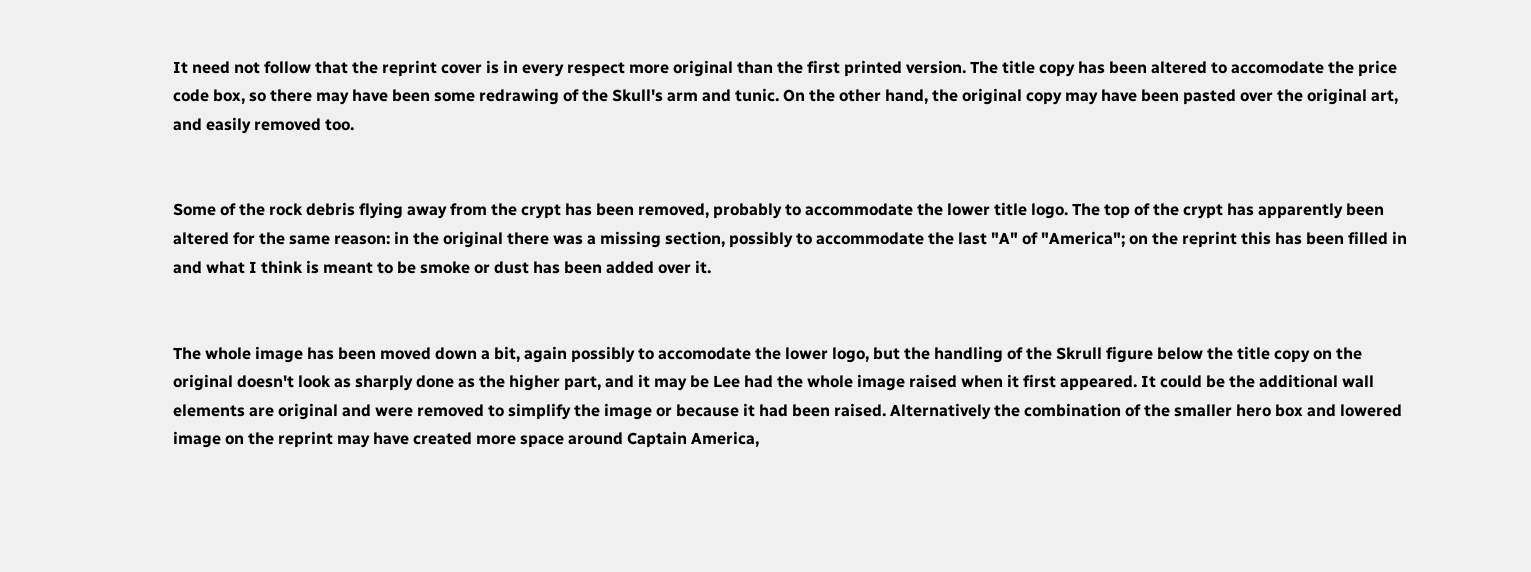It need not follow that the reprint cover is in every respect more original than the first printed version. The title copy has been altered to accomodate the price code box, so there may have been some redrawing of the Skull's arm and tunic. On the other hand, the original copy may have been pasted over the original art, and easily removed too.


Some of the rock debris flying away from the crypt has been removed, probably to accommodate the lower title logo. The top of the crypt has apparently been altered for the same reason: in the original there was a missing section, possibly to accommodate the last "A" of "America"; on the reprint this has been filled in and what I think is meant to be smoke or dust has been added over it.


The whole image has been moved down a bit, again possibly to accomodate the lower logo, but the handling of the Skrull figure below the title copy on the original doesn't look as sharply done as the higher part, and it may be Lee had the whole image raised when it first appeared. It could be the additional wall elements are original and were removed to simplify the image or because it had been raised. Alternatively the combination of the smaller hero box and lowered image on the reprint may have created more space around Captain America,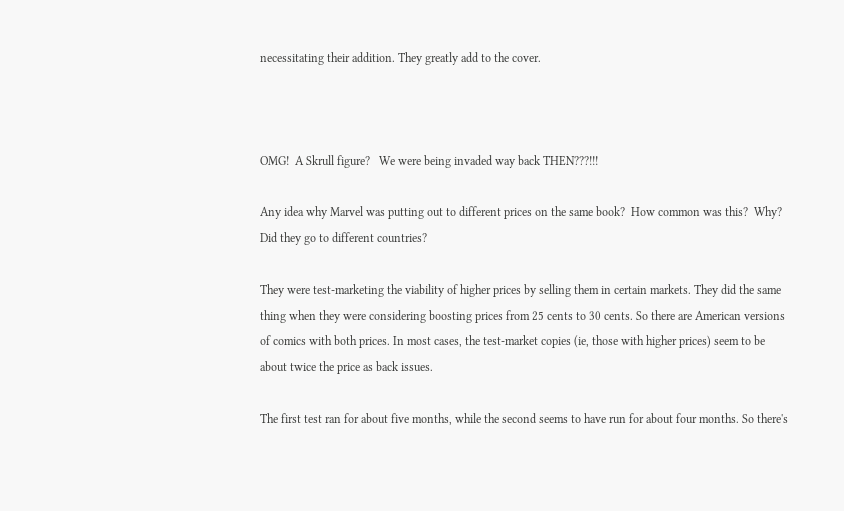necessitating their addition. They greatly add to the cover.



OMG!  A Skrull figure?   We were being invaded way back THEN???!!!

Any idea why Marvel was putting out to different prices on the same book?  How common was this?  Why? Did they go to different countries?

They were test-marketing the viability of higher prices by selling them in certain markets. They did the same thing when they were considering boosting prices from 25 cents to 30 cents. So there are American versions of comics with both prices. In most cases, the test-market copies (ie, those with higher prices) seem to be about twice the price as back issues.

The first test ran for about five months, while the second seems to have run for about four months. So there's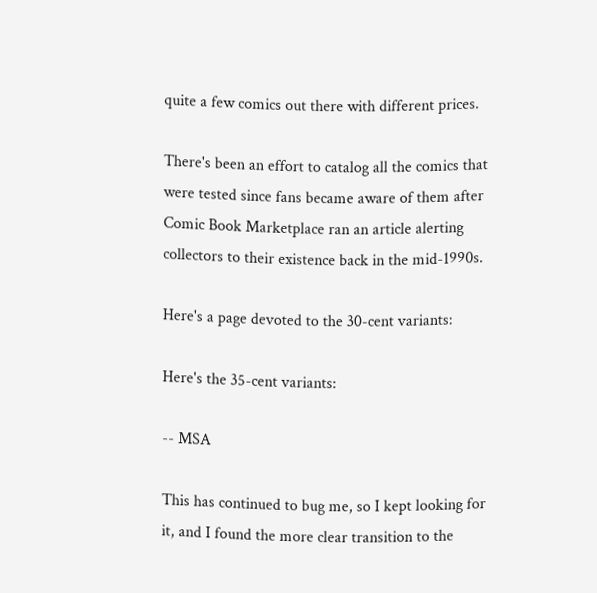quite a few comics out there with different prices.

There's been an effort to catalog all the comics that were tested since fans became aware of them after Comic Book Marketplace ran an article alerting collectors to their existence back in the mid-1990s.

Here's a page devoted to the 30-cent variants:

Here's the 35-cent variants:

-- MSA

This has continued to bug me, so I kept looking for it, and I found the more clear transition to the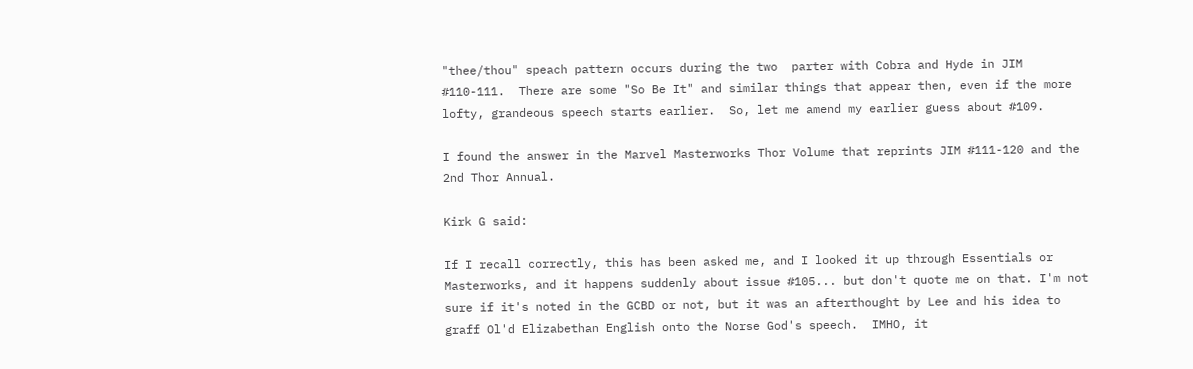"thee/thou" speach pattern occurs during the two  parter with Cobra and Hyde in JIM #110-111.  There are some "So Be It" and similar things that appear then, even if the more lofty, grandeous speech starts earlier.  So, let me amend my earlier guess about #109.

I found the answer in the Marvel Masterworks Thor Volume that reprints JIM #111-120 and the 2nd Thor Annual.

Kirk G said:

If I recall correctly, this has been asked me, and I looked it up through Essentials or Masterworks, and it happens suddenly about issue #105... but don't quote me on that. I'm not sure if it's noted in the GCBD or not, but it was an afterthought by Lee and his idea to graff Ol'd Elizabethan English onto the Norse God's speech.  IMHO, it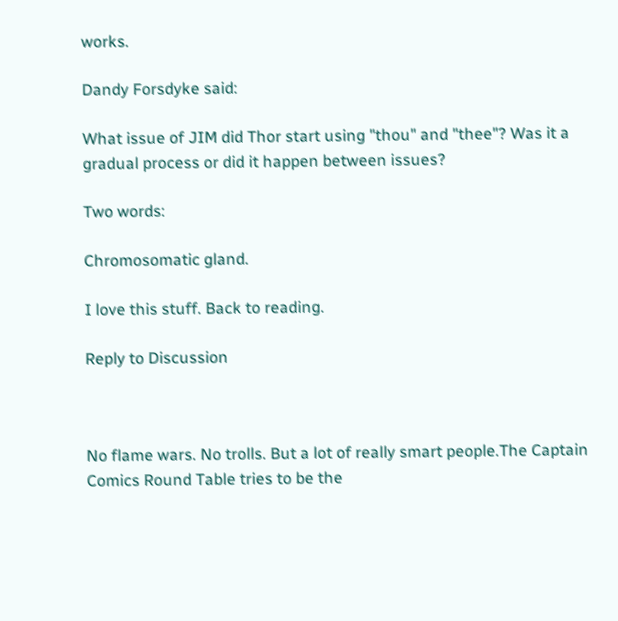works.

Dandy Forsdyke said:

What issue of JIM did Thor start using "thou" and "thee"? Was it a gradual process or did it happen between issues?

Two words:

Chromosomatic gland.

I love this stuff. Back to reading.

Reply to Discussion



No flame wars. No trolls. But a lot of really smart people.The Captain Comics Round Table tries to be the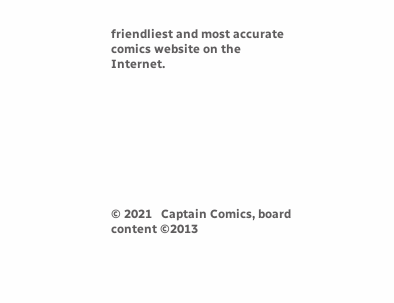friendliest and most accurate comics website on the Internet.









© 2021   Captain Comics, board content ©2013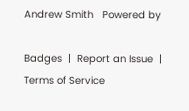Andrew Smith   Powered by

Badges  |  Report an Issue  |  Terms of Service